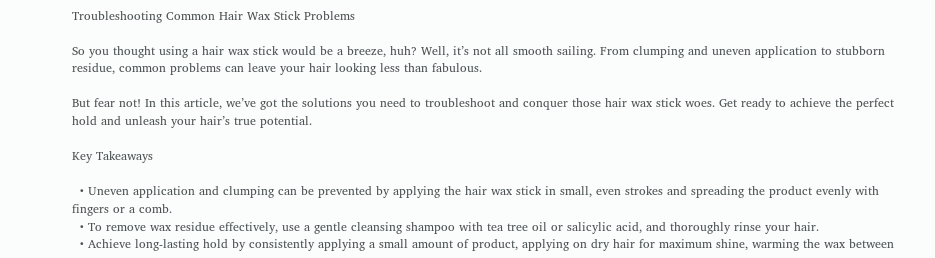Troubleshooting Common Hair Wax Stick Problems

So you thought using a hair wax stick would be a breeze, huh? Well, it’s not all smooth sailing. From clumping and uneven application to stubborn residue, common problems can leave your hair looking less than fabulous.

But fear not! In this article, we’ve got the solutions you need to troubleshoot and conquer those hair wax stick woes. Get ready to achieve the perfect hold and unleash your hair’s true potential.

Key Takeaways

  • Uneven application and clumping can be prevented by applying the hair wax stick in small, even strokes and spreading the product evenly with fingers or a comb.
  • To remove wax residue effectively, use a gentle cleansing shampoo with tea tree oil or salicylic acid, and thoroughly rinse your hair.
  • Achieve long-lasting hold by consistently applying a small amount of product, applying on dry hair for maximum shine, warming the wax between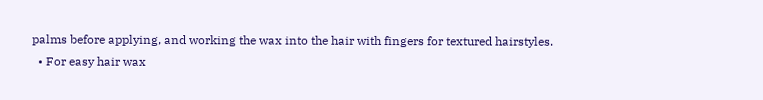palms before applying, and working the wax into the hair with fingers for textured hairstyles.
  • For easy hair wax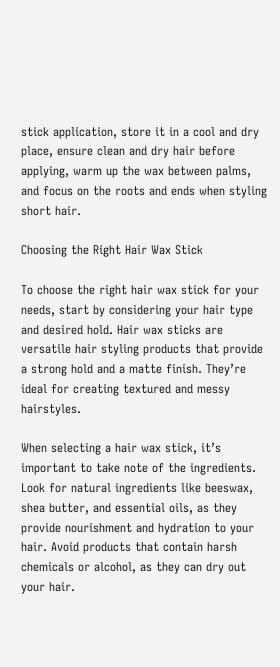stick application, store it in a cool and dry place, ensure clean and dry hair before applying, warm up the wax between palms, and focus on the roots and ends when styling short hair.

Choosing the Right Hair Wax Stick

To choose the right hair wax stick for your needs, start by considering your hair type and desired hold. Hair wax sticks are versatile hair styling products that provide a strong hold and a matte finish. They’re ideal for creating textured and messy hairstyles.

When selecting a hair wax stick, it’s important to take note of the ingredients. Look for natural ingredients like beeswax, shea butter, and essential oils, as they provide nourishment and hydration to your hair. Avoid products that contain harsh chemicals or alcohol, as they can dry out your hair.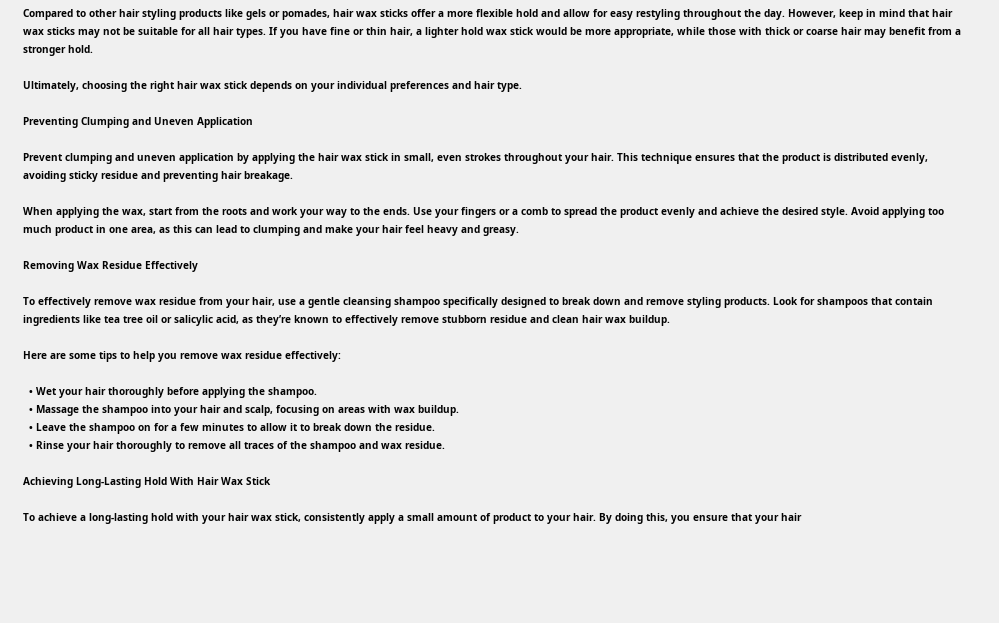Compared to other hair styling products like gels or pomades, hair wax sticks offer a more flexible hold and allow for easy restyling throughout the day. However, keep in mind that hair wax sticks may not be suitable for all hair types. If you have fine or thin hair, a lighter hold wax stick would be more appropriate, while those with thick or coarse hair may benefit from a stronger hold.

Ultimately, choosing the right hair wax stick depends on your individual preferences and hair type.

Preventing Clumping and Uneven Application

Prevent clumping and uneven application by applying the hair wax stick in small, even strokes throughout your hair. This technique ensures that the product is distributed evenly, avoiding sticky residue and preventing hair breakage.

When applying the wax, start from the roots and work your way to the ends. Use your fingers or a comb to spread the product evenly and achieve the desired style. Avoid applying too much product in one area, as this can lead to clumping and make your hair feel heavy and greasy.

Removing Wax Residue Effectively

To effectively remove wax residue from your hair, use a gentle cleansing shampoo specifically designed to break down and remove styling products. Look for shampoos that contain ingredients like tea tree oil or salicylic acid, as they’re known to effectively remove stubborn residue and clean hair wax buildup.

Here are some tips to help you remove wax residue effectively:

  • Wet your hair thoroughly before applying the shampoo.
  • Massage the shampoo into your hair and scalp, focusing on areas with wax buildup.
  • Leave the shampoo on for a few minutes to allow it to break down the residue.
  • Rinse your hair thoroughly to remove all traces of the shampoo and wax residue.

Achieving Long-Lasting Hold With Hair Wax Stick

To achieve a long-lasting hold with your hair wax stick, consistently apply a small amount of product to your hair. By doing this, you ensure that your hair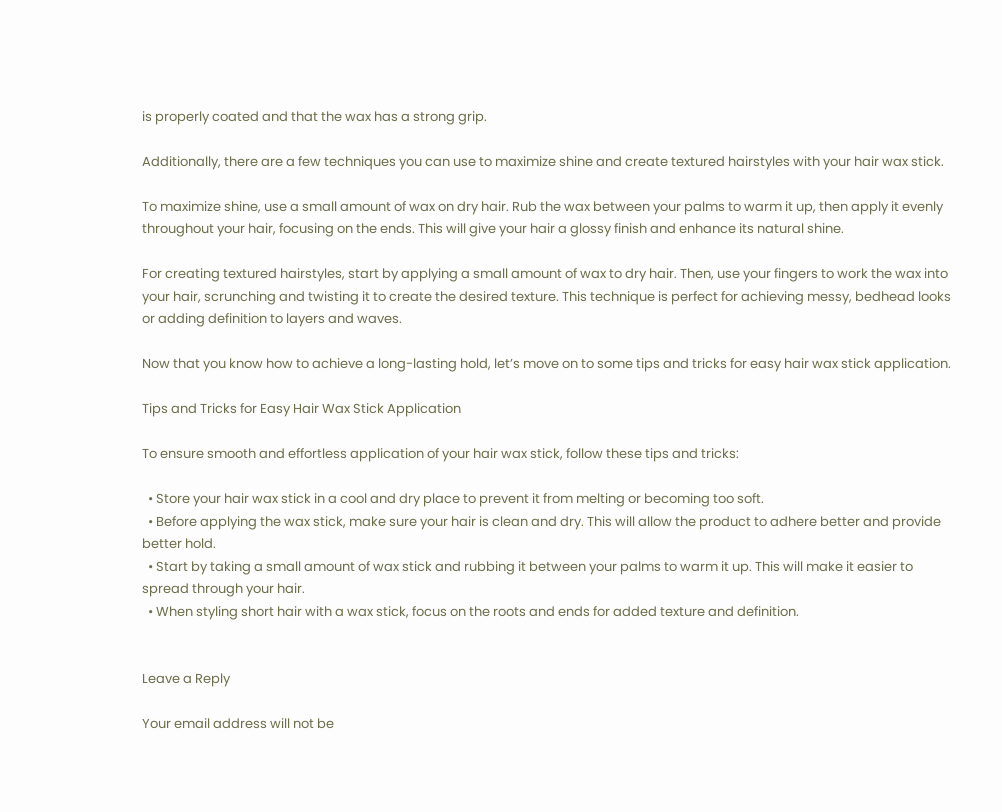is properly coated and that the wax has a strong grip.

Additionally, there are a few techniques you can use to maximize shine and create textured hairstyles with your hair wax stick.

To maximize shine, use a small amount of wax on dry hair. Rub the wax between your palms to warm it up, then apply it evenly throughout your hair, focusing on the ends. This will give your hair a glossy finish and enhance its natural shine.

For creating textured hairstyles, start by applying a small amount of wax to dry hair. Then, use your fingers to work the wax into your hair, scrunching and twisting it to create the desired texture. This technique is perfect for achieving messy, bedhead looks or adding definition to layers and waves.

Now that you know how to achieve a long-lasting hold, let’s move on to some tips and tricks for easy hair wax stick application.

Tips and Tricks for Easy Hair Wax Stick Application

To ensure smooth and effortless application of your hair wax stick, follow these tips and tricks:

  • Store your hair wax stick in a cool and dry place to prevent it from melting or becoming too soft.
  • Before applying the wax stick, make sure your hair is clean and dry. This will allow the product to adhere better and provide better hold.
  • Start by taking a small amount of wax stick and rubbing it between your palms to warm it up. This will make it easier to spread through your hair.
  • When styling short hair with a wax stick, focus on the roots and ends for added texture and definition.


Leave a Reply

Your email address will not be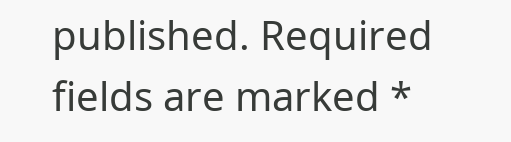published. Required fields are marked *